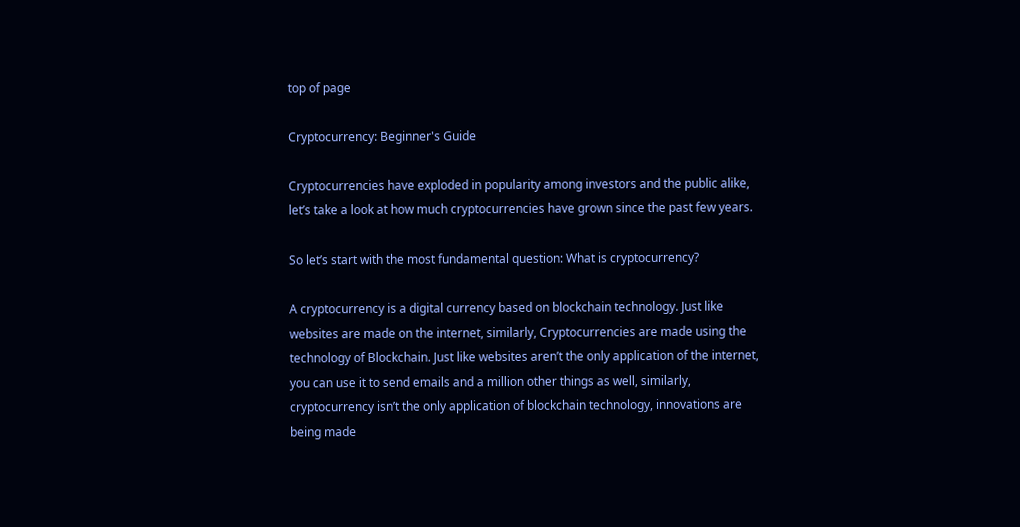top of page

Cryptocurrency: Beginner's Guide

Cryptocurrencies have exploded in popularity among investors and the public alike, let’s take a look at how much cryptocurrencies have grown since the past few years.

So let’s start with the most fundamental question: What is cryptocurrency?

A cryptocurrency is a digital currency based on blockchain technology. Just like websites are made on the internet, similarly, Cryptocurrencies are made using the technology of Blockchain. Just like websites aren’t the only application of the internet, you can use it to send emails and a million other things as well, similarly, cryptocurrency isn’t the only application of blockchain technology, innovations are being made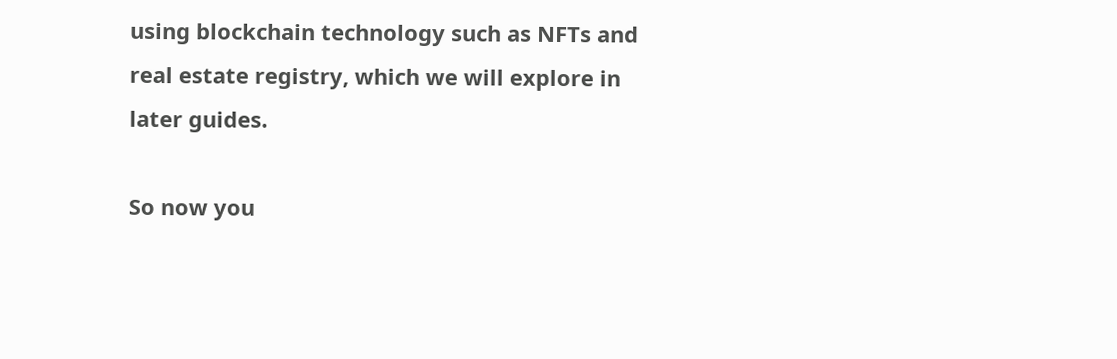using blockchain technology such as NFTs and real estate registry, which we will explore in later guides.

So now you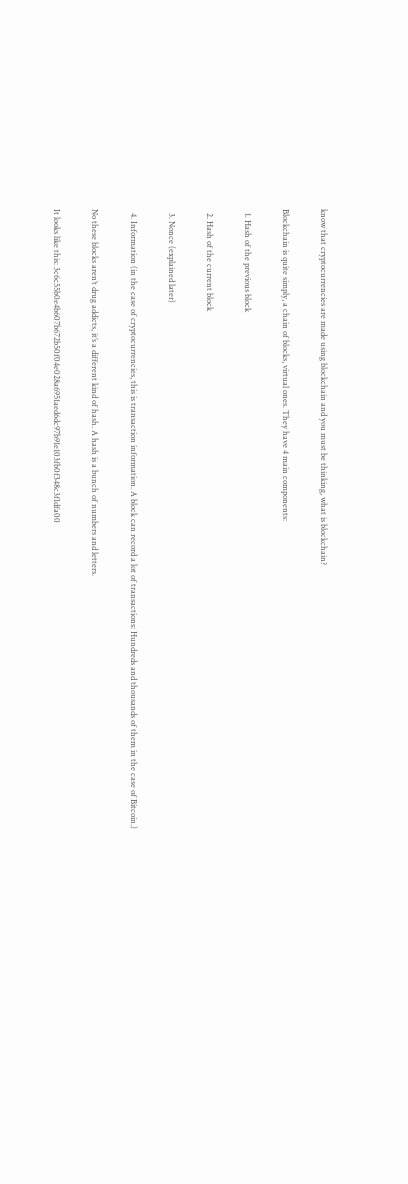know that cryptocurrencies are made using blockchain and you must be thinking, what is blockchain?

Blockchain is quite simply, a chain of blocks, virtual ones. They have 4 main components:

  1. Hash of the previous block

  2. Hash of the current block

  3. Nonce (explained later)

  4. Information (in the case of cryptocurrencies, this is transaction information. A block can record a lot of transactions: Hundreds and thousands of them in the case of Bitcoin.)

No these blocks aren’t drug addicts, it’s a different kind of hash. A hash is a bunch of numbers and letters.

It looks like this: 3c6c55b0e4b607b672b50f04e028a6951aed6dc97b91e103fb0f348c3f1dfa00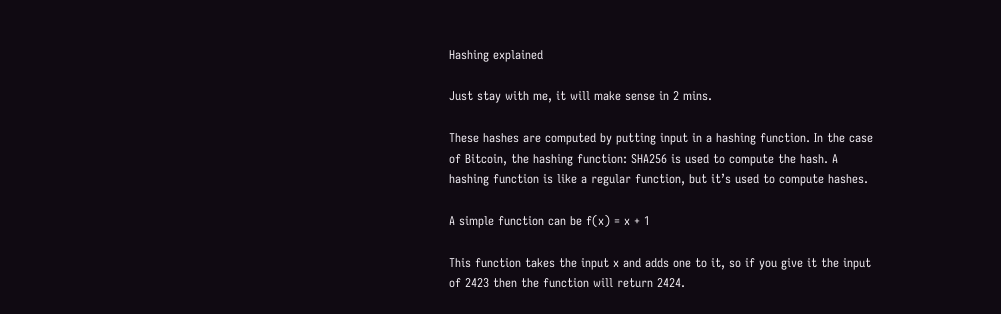Hashing explained

Just stay with me, it will make sense in 2 mins.

These hashes are computed by putting input in a hashing function. In the case of Bitcoin, the hashing function: SHA256 is used to compute the hash. A hashing function is like a regular function, but it’s used to compute hashes.

A simple function can be f(x) = x + 1

This function takes the input x and adds one to it, so if you give it the input of 2423 then the function will return 2424.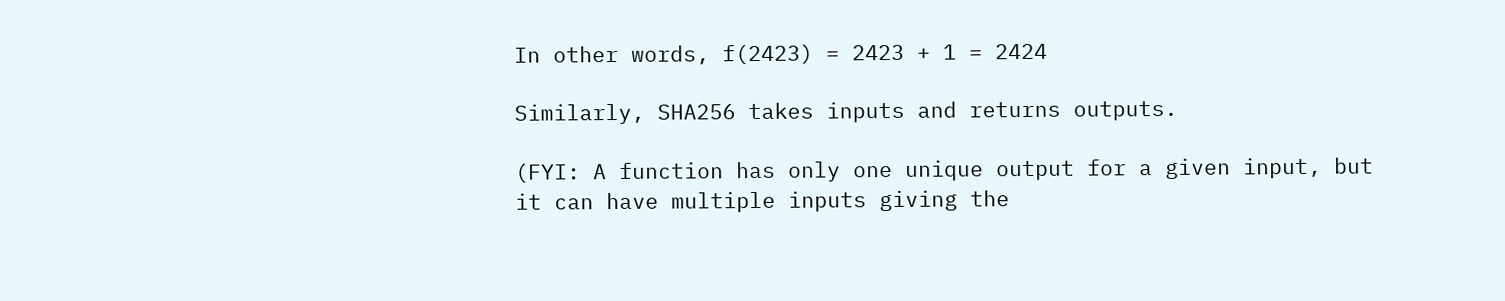In other words, f(2423) = 2423 + 1 = 2424

Similarly, SHA256 takes inputs and returns outputs.

(FYI: A function has only one unique output for a given input, but it can have multiple inputs giving the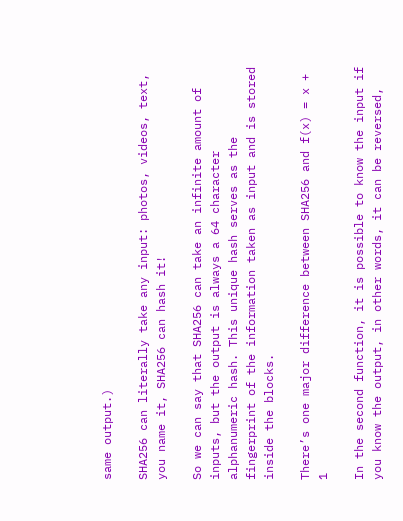same output.)

SHA256 can literally take any input: photos, videos, text, you name it, SHA256 can hash it!

So we can say that SHA256 can take an infinite amount of inputs, but the output is always a 64 character alphanumeric hash. This unique hash serves as the fingerprint of the information taken as input and is stored inside the blocks.

There’s one major difference between SHA256 and f(x) = x + 1

In the second function, it is possible to know the input if you know the output, in other words, it can be reversed,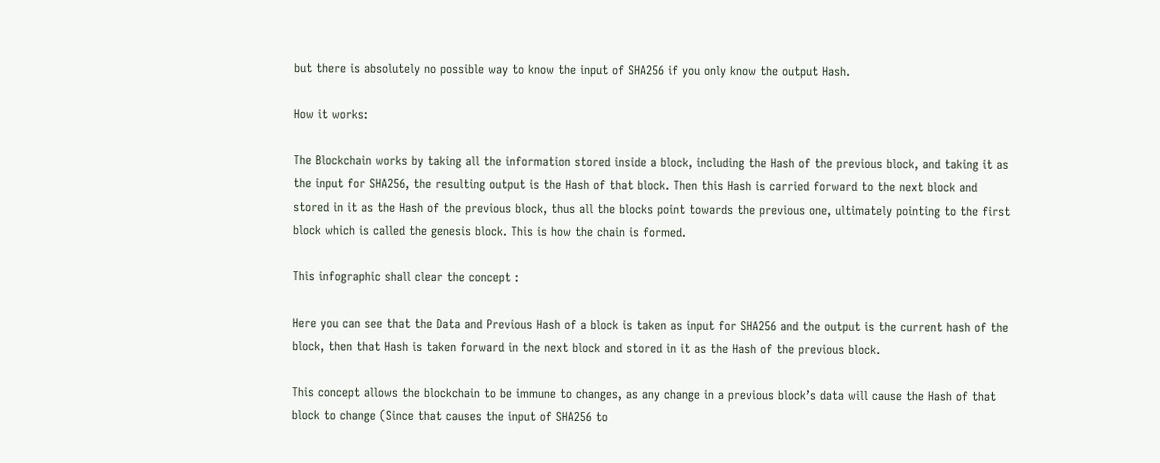but there is absolutely no possible way to know the input of SHA256 if you only know the output Hash.

How it works:

The Blockchain works by taking all the information stored inside a block, including the Hash of the previous block, and taking it as the input for SHA256, the resulting output is the Hash of that block. Then this Hash is carried forward to the next block and stored in it as the Hash of the previous block, thus all the blocks point towards the previous one, ultimately pointing to the first block which is called the genesis block. This is how the chain is formed.

This infographic shall clear the concept :

Here you can see that the Data and Previous Hash of a block is taken as input for SHA256 and the output is the current hash of the block, then that Hash is taken forward in the next block and stored in it as the Hash of the previous block.

This concept allows the blockchain to be immune to changes, as any change in a previous block’s data will cause the Hash of that block to change (Since that causes the input of SHA256 to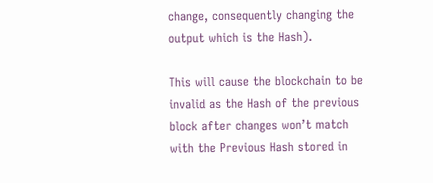change, consequently changing the output which is the Hash).

This will cause the blockchain to be invalid as the Hash of the previous block after changes won’t match with the Previous Hash stored in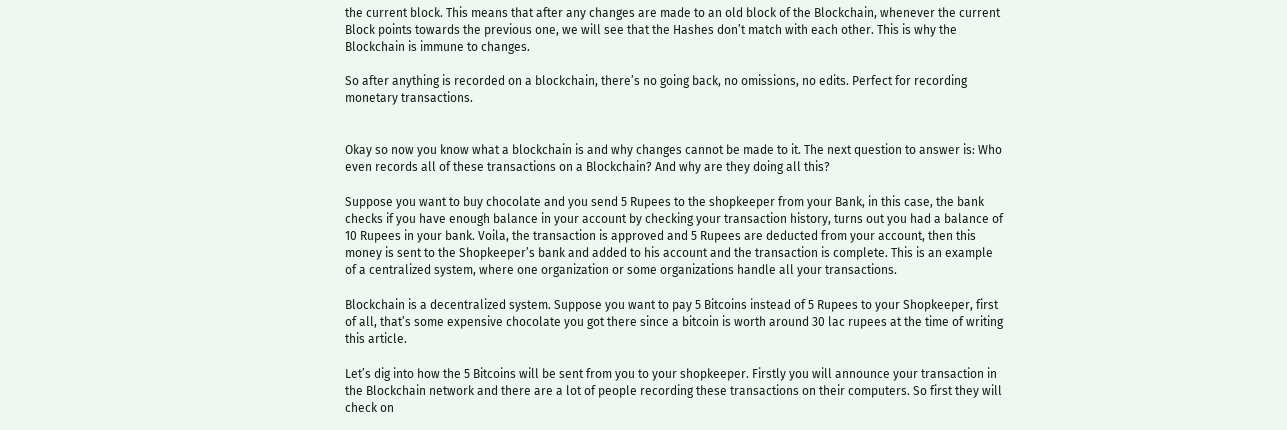the current block. This means that after any changes are made to an old block of the Blockchain, whenever the current Block points towards the previous one, we will see that the Hashes don’t match with each other. This is why the Blockchain is immune to changes.

So after anything is recorded on a blockchain, there’s no going back, no omissions, no edits. Perfect for recording monetary transactions.


Okay so now you know what a blockchain is and why changes cannot be made to it. The next question to answer is: Who even records all of these transactions on a Blockchain? And why are they doing all this?

Suppose you want to buy chocolate and you send 5 Rupees to the shopkeeper from your Bank, in this case, the bank checks if you have enough balance in your account by checking your transaction history, turns out you had a balance of 10 Rupees in your bank. Voila, the transaction is approved and 5 Rupees are deducted from your account, then this money is sent to the Shopkeeper’s bank and added to his account and the transaction is complete. This is an example of a centralized system, where one organization or some organizations handle all your transactions.

Blockchain is a decentralized system. Suppose you want to pay 5 Bitcoins instead of 5 Rupees to your Shopkeeper, first of all, that’s some expensive chocolate you got there since a bitcoin is worth around 30 lac rupees at the time of writing this article.

Let’s dig into how the 5 Bitcoins will be sent from you to your shopkeeper. Firstly you will announce your transaction in the Blockchain network and there are a lot of people recording these transactions on their computers. So first they will check on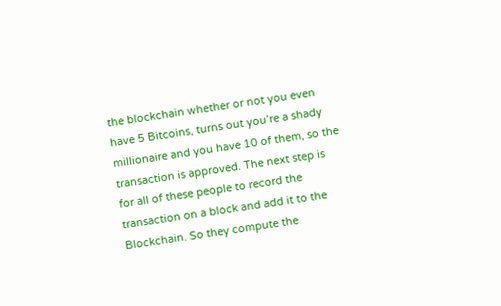the blockchain whether or not you even have 5 Bitcoins, turns out you’re a shady millionaire and you have 10 of them, so the transaction is approved. The next step is for all of these people to record the transaction on a block and add it to the Blockchain. So they compute the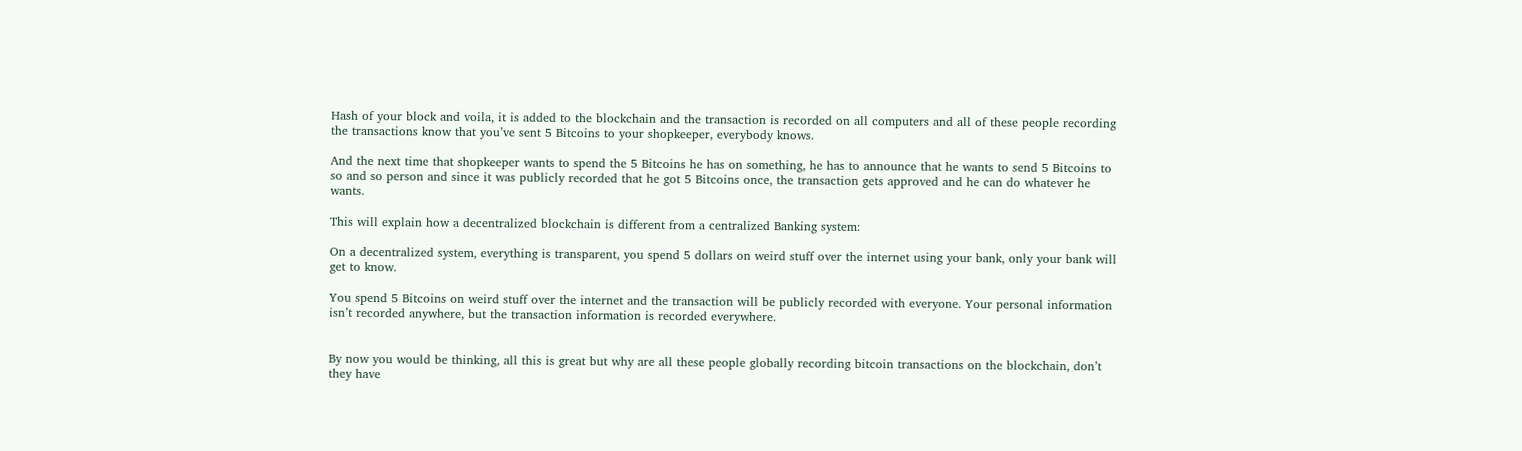Hash of your block and voila, it is added to the blockchain and the transaction is recorded on all computers and all of these people recording the transactions know that you’ve sent 5 Bitcoins to your shopkeeper, everybody knows.

And the next time that shopkeeper wants to spend the 5 Bitcoins he has on something, he has to announce that he wants to send 5 Bitcoins to so and so person and since it was publicly recorded that he got 5 Bitcoins once, the transaction gets approved and he can do whatever he wants.

This will explain how a decentralized blockchain is different from a centralized Banking system:

On a decentralized system, everything is transparent, you spend 5 dollars on weird stuff over the internet using your bank, only your bank will get to know.

You spend 5 Bitcoins on weird stuff over the internet and the transaction will be publicly recorded with everyone. Your personal information isn’t recorded anywhere, but the transaction information is recorded everywhere.


By now you would be thinking, all this is great but why are all these people globally recording bitcoin transactions on the blockchain, don’t they have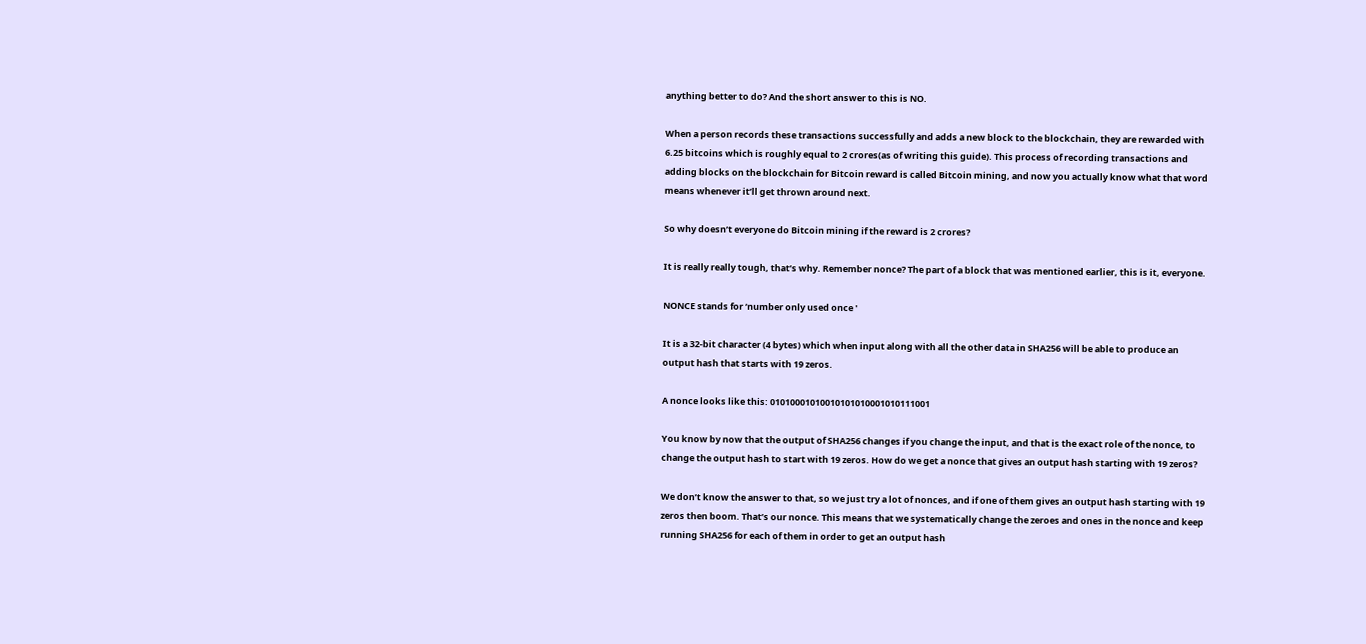anything better to do? And the short answer to this is NO.

When a person records these transactions successfully and adds a new block to the blockchain, they are rewarded with 6.25 bitcoins which is roughly equal to 2 crores(as of writing this guide). This process of recording transactions and adding blocks on the blockchain for Bitcoin reward is called Bitcoin mining, and now you actually know what that word means whenever it’ll get thrown around next.

So why doesn’t everyone do Bitcoin mining if the reward is 2 crores?

It is really really tough, that’s why. Remember nonce? The part of a block that was mentioned earlier, this is it, everyone.

NONCE stands for ‘number only used once '

It is a 32-bit character (4 bytes) which when input along with all the other data in SHA256 will be able to produce an output hash that starts with 19 zeros.

A nonce looks like this: 01010001010010101010001010111001

You know by now that the output of SHA256 changes if you change the input, and that is the exact role of the nonce, to change the output hash to start with 19 zeros. How do we get a nonce that gives an output hash starting with 19 zeros?

We don’t know the answer to that, so we just try a lot of nonces, and if one of them gives an output hash starting with 19 zeros then boom. That’s our nonce. This means that we systematically change the zeroes and ones in the nonce and keep running SHA256 for each of them in order to get an output hash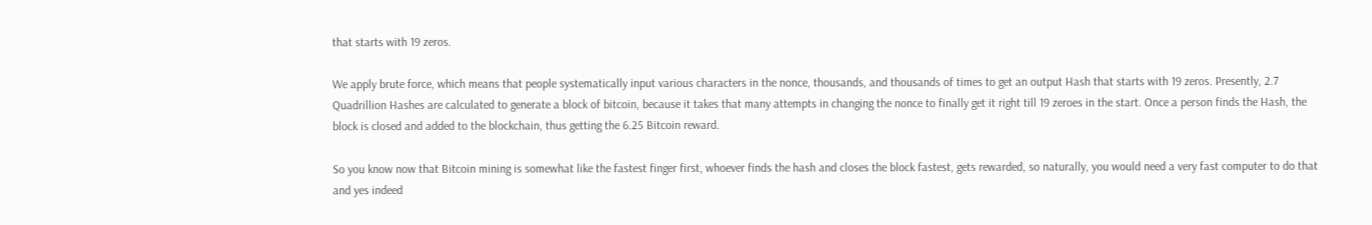that starts with 19 zeros.

We apply brute force, which means that people systematically input various characters in the nonce, thousands, and thousands of times to get an output Hash that starts with 19 zeros. Presently, 2.7 Quadrillion Hashes are calculated to generate a block of bitcoin, because it takes that many attempts in changing the nonce to finally get it right till 19 zeroes in the start. Once a person finds the Hash, the block is closed and added to the blockchain, thus getting the 6.25 Bitcoin reward.

So you know now that Bitcoin mining is somewhat like the fastest finger first, whoever finds the hash and closes the block fastest, gets rewarded, so naturally, you would need a very fast computer to do that and yes indeed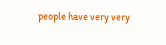people have very very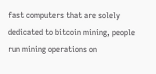fast computers that are solely dedicated to bitcoin mining, people run mining operations on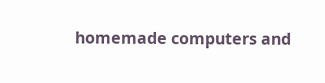homemade computers and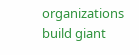organizations build giant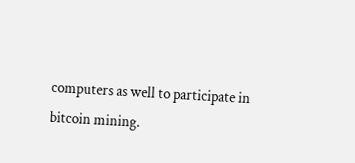computers as well to participate in bitcoin mining.